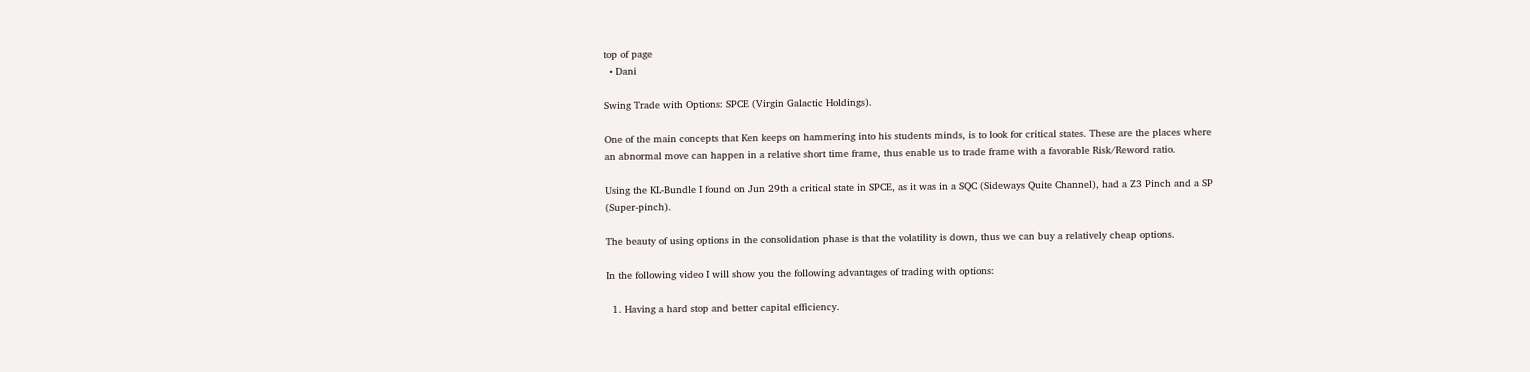top of page
  • Dani

Swing Trade with Options: SPCE (Virgin Galactic Holdings).

One of the main concepts that Ken keeps on hammering into his students minds, is to look for critical states. These are the places where an abnormal move can happen in a relative short time frame, thus enable us to trade frame with a favorable Risk/Reword ratio.

Using the KL-Bundle I found on Jun 29th a critical state in SPCE, as it was in a SQC (Sideways Quite Channel), had a Z3 Pinch and a SP (Super-pinch).

The beauty of using options in the consolidation phase is that the volatility is down, thus we can buy a relatively cheap options.

In the following video I will show you the following advantages of trading with options:

  1. Having a hard stop and better capital efficiency.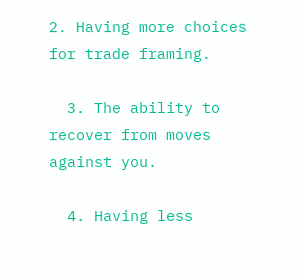2. Having more choices for trade framing.

  3. The ability to recover from moves against you.

  4. Having less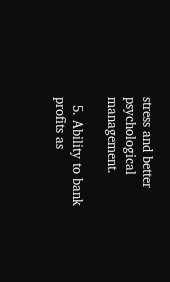stress and better psychological management.

  5. Ability to bank profits as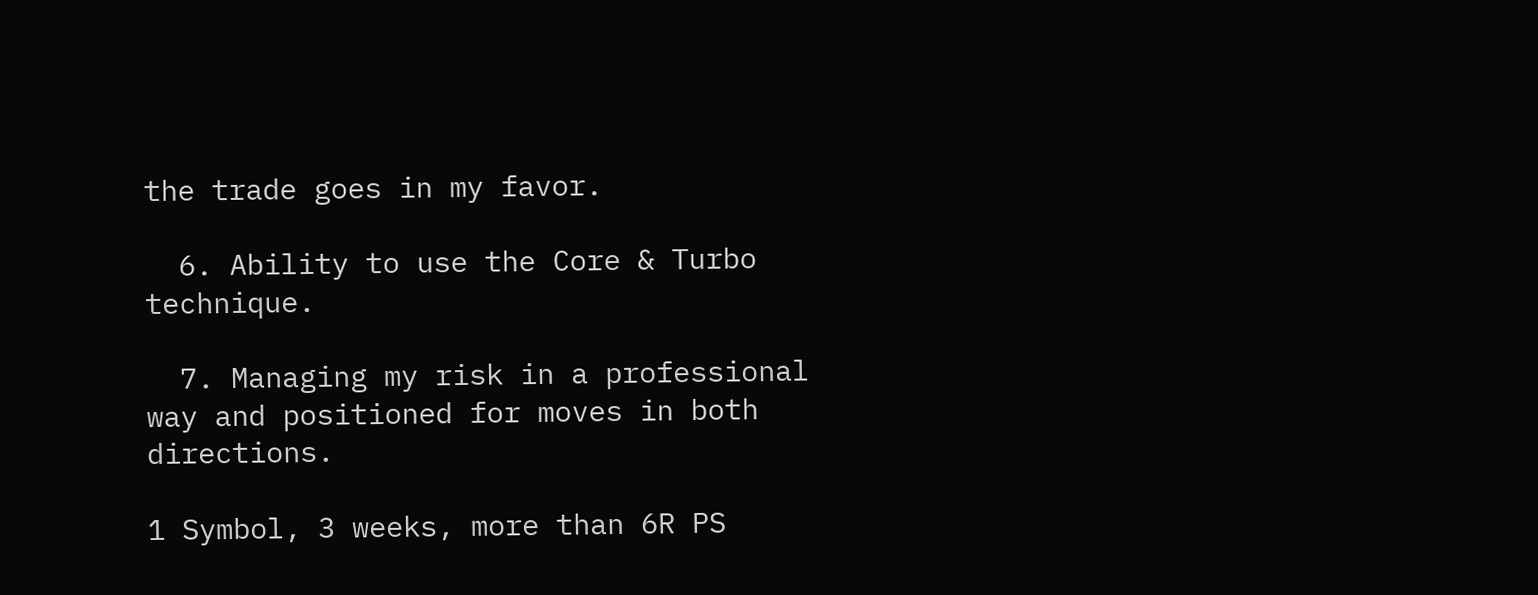the trade goes in my favor.

  6. Ability to use the Core & Turbo technique.

  7. Managing my risk in a professional way and positioned for moves in both directions.

1 Symbol, 3 weeks, more than 6R PS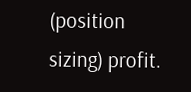(position sizing) profit.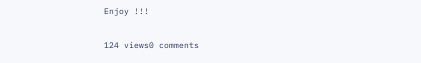Enjoy !!!

124 views0 comments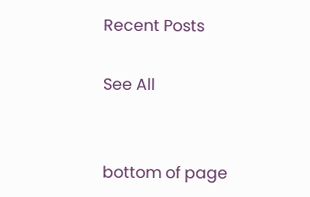Recent Posts

See All


bottom of page